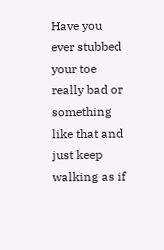Have you ever stubbed your toe really bad or something like that and just keep walking as if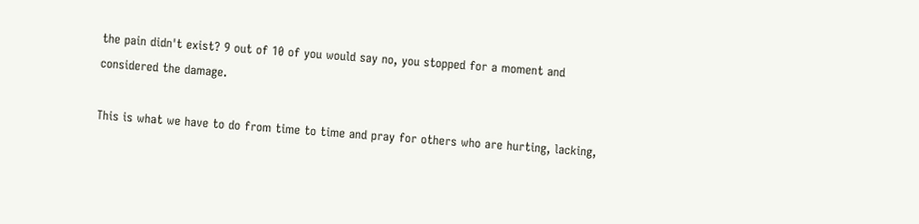the pain didn't exist? 9 out of 10 of you would say no, you stopped for a moment and considered the damage.

This is what we have to do from time to time and pray for others who are hurting, lacking,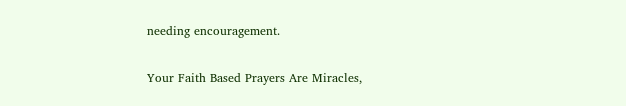needing encouragement.

Your Faith Based Prayers Are Miracles,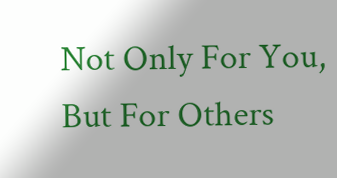Not Only For You, But For Others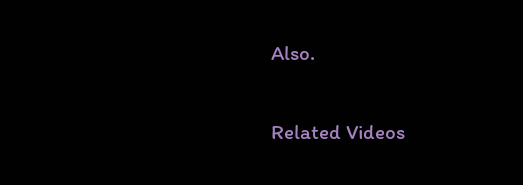Also.

Related Videos